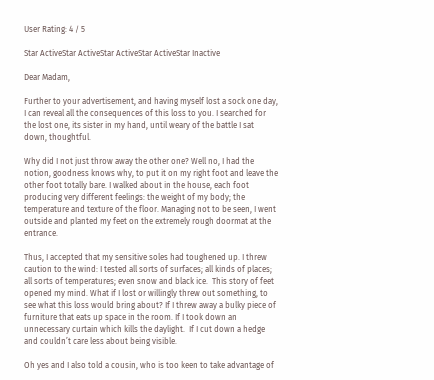User Rating: 4 / 5

Star ActiveStar ActiveStar ActiveStar ActiveStar Inactive

Dear Madam,

Further to your advertisement, and having myself lost a sock one day, I can reveal all the consequences of this loss to you. I searched for the lost one, its sister in my hand, until weary of the battle I sat down, thoughtful.

Why did I not just throw away the other one? Well no, I had the notion, goodness knows why, to put it on my right foot and leave the other foot totally bare. I walked about in the house, each foot producing very different feelings: the weight of my body; the temperature and texture of the floor. Managing not to be seen, I went outside and planted my feet on the extremely rough doormat at the entrance.

Thus, I accepted that my sensitive soles had toughened up. I threw caution to the wind: I tested all sorts of surfaces; all kinds of places; all sorts of temperatures; even snow and black ice.  This story of feet opened my mind. What if I lost or willingly threw out something, to see what this loss would bring about? If I threw away a bulky piece of furniture that eats up space in the room. If I took down an unnecessary curtain which kills the daylight.  If I cut down a hedge and couldn’t care less about being visible.

Oh yes and I also told a cousin, who is too keen to take advantage of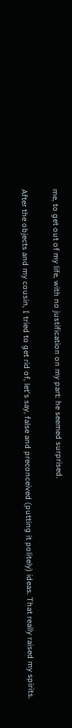me, to get out of my life, with no justification on my part: he seemed surprised.

After the objects and my cousin, I tried to get rid of, let's say, false and preconceived (putting it politely) ideas. That really raised my spirits.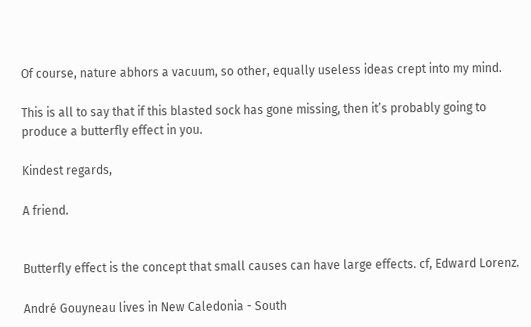Of course, nature abhors a vacuum, so other, equally useless ideas crept into my mind.

This is all to say that if this blasted sock has gone missing, then it’s probably going to produce a butterfly effect in you.

Kindest regards,

A friend.


Butterfly effect is the concept that small causes can have large effects. cf, Edward Lorenz.

André Gouyneau lives in New Caledonia - South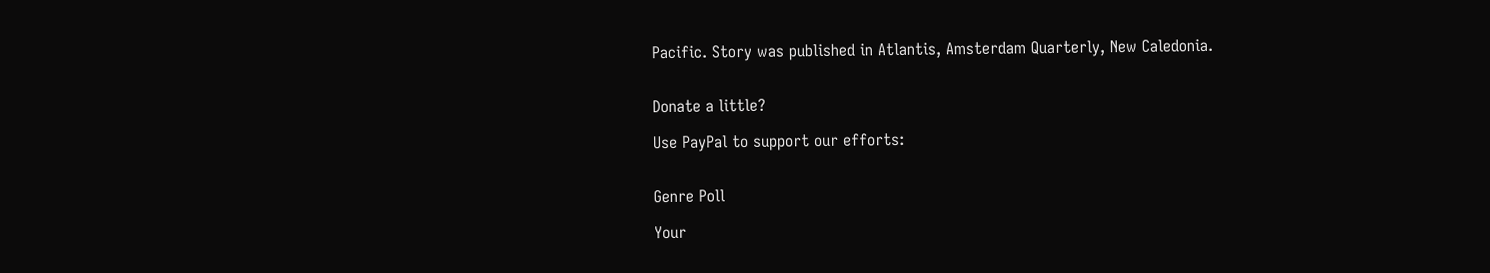Pacific. Story was published in Atlantis, Amsterdam Quarterly, New Caledonia.


Donate a little?

Use PayPal to support our efforts:


Genre Poll

Your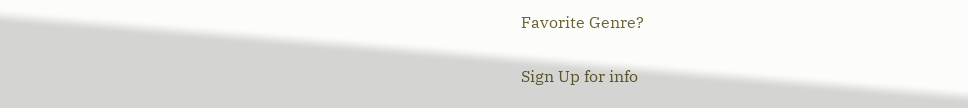Favorite Genre?

Sign Up for info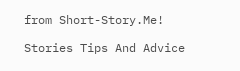from Short-Story.Me!

Stories Tips And Advice